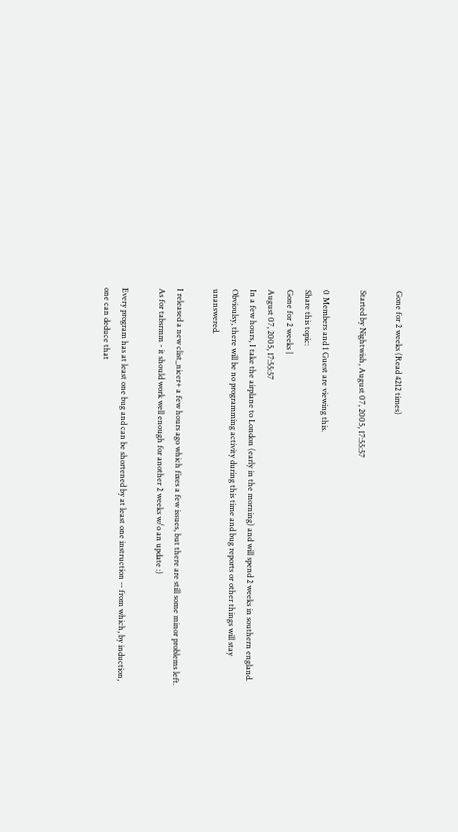Gone for 2 weeks (Read 4212 times)

Started by Nightwish, August 07, 2005, 17:55:57

0 Members and 1 Guest are viewing this.
Share this topic:
Gone for 2 weeks |
August 07, 2005, 17:55:57
In a few hours, I take the airplane to London (early in the morning) and will spend 2 weeks in southern england. Obvioulsy, there will be no programming activity during this time and bug reports or other things will stay unanswered.

I released a new clist_nicer+ a few hours ago which fixes a few issues, but there are still some minor problems left. As for tabsrmm - it should work well enough for another 2 weeks w/o an update :)

Every program has at least one bug and can be shortened by at least one instruction -- from which, by induction, one can deduce that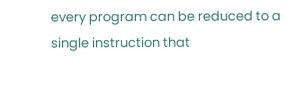every program can be reduced to a single instruction that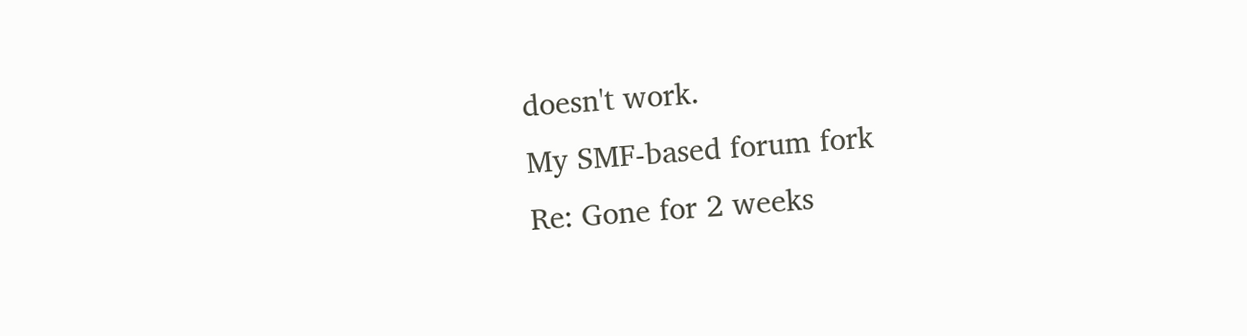doesn't work.
My SMF-based forum fork
Re: Gone for 2 weeks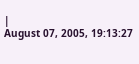|
August 07, 2005, 19:13:27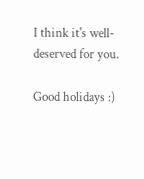I think it's well-deserved for you.

Good holidays :)